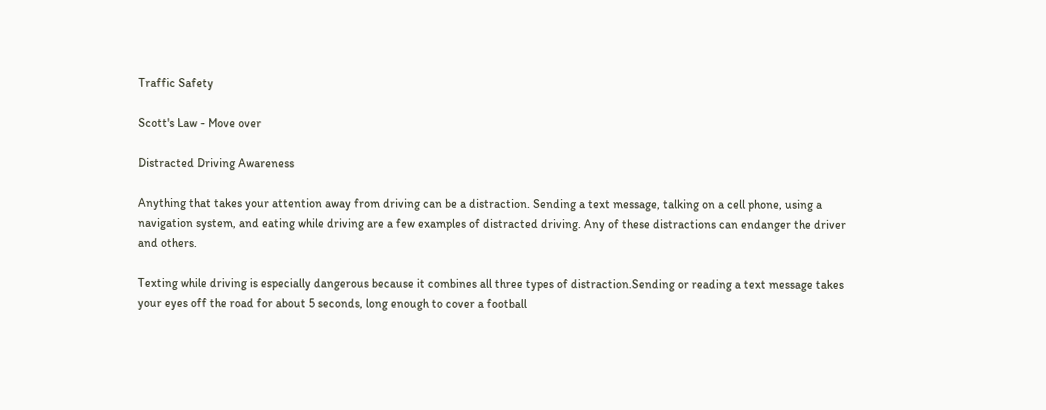Traffic Safety

Scott's Law - Move over

Distracted Driving Awareness

Anything that takes your attention away from driving can be a distraction. Sending a text message, talking on a cell phone, using a navigation system, and eating while driving are a few examples of distracted driving. Any of these distractions can endanger the driver and others.

Texting while driving is especially dangerous because it combines all three types of distraction.Sending or reading a text message takes your eyes off the road for about 5 seconds, long enough to cover a football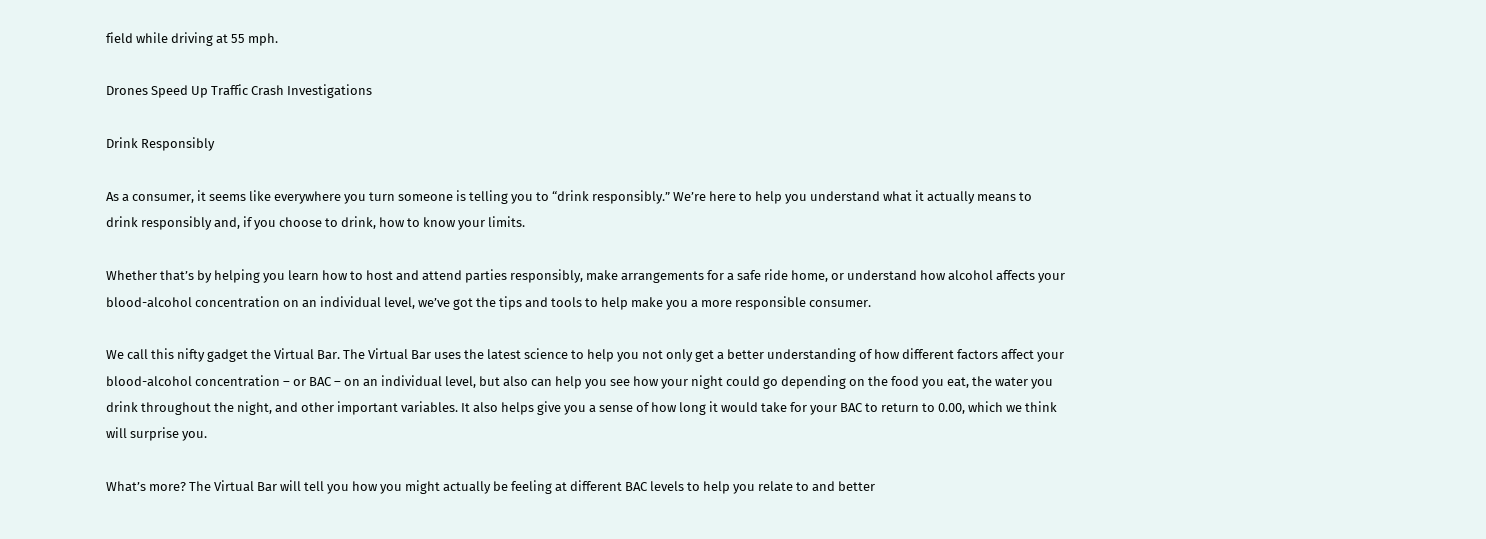field while driving at 55 mph.

Drones Speed Up Traffic Crash Investigations

Drink Responsibly

As a consumer, it seems like everywhere you turn someone is telling you to “drink responsibly.” We’re here to help you understand what it actually means to drink responsibly and, if you choose to drink, how to know your limits.

Whether that’s by helping you learn how to host and attend parties responsibly, make arrangements for a safe ride home, or understand how alcohol affects your blood-alcohol concentration on an individual level, we’ve got the tips and tools to help make you a more responsible consumer.

We call this nifty gadget the Virtual Bar. The Virtual Bar uses the latest science to help you not only get a better understanding of how different factors affect your blood-alcohol concentration – or BAC – on an individual level, but also can help you see how your night could go depending on the food you eat, the water you drink throughout the night, and other important variables. It also helps give you a sense of how long it would take for your BAC to return to 0.00, which we think will surprise you.

What’s more? The Virtual Bar will tell you how you might actually be feeling at different BAC levels to help you relate to and better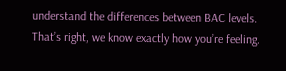understand the differences between BAC levels. That’s right, we know exactly how you’re feeling.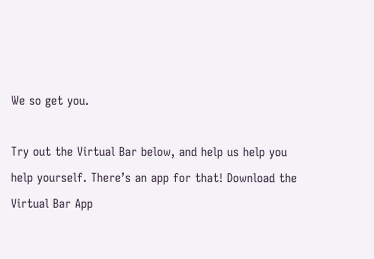We so get you.

Try out the Virtual Bar below, and help us help you help yourself. There’s an app for that! Download the Virtual Bar App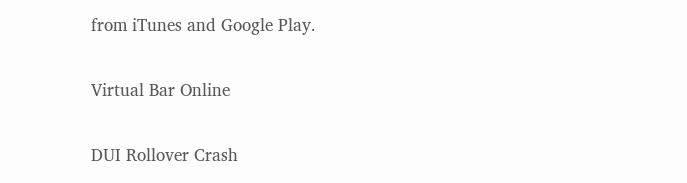from iTunes and Google Play.

Virtual Bar Online

DUI Rollover Crash